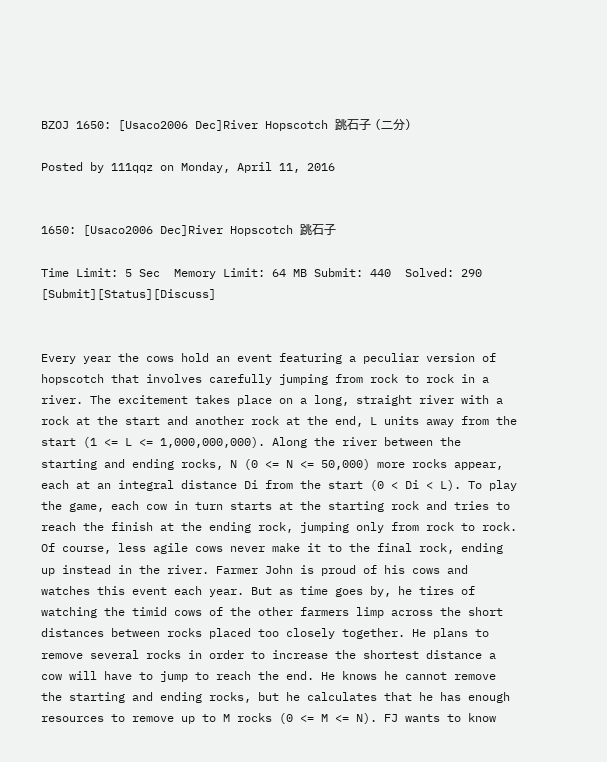BZOJ 1650: [Usaco2006 Dec]River Hopscotch 跳石子 (二分)

Posted by 111qqz on Monday, April 11, 2016


1650: [Usaco2006 Dec]River Hopscotch 跳石子

Time Limit: 5 Sec  Memory Limit: 64 MB Submit: 440  Solved: 290 [Submit][Status][Discuss]


Every year the cows hold an event featuring a peculiar version of hopscotch that involves carefully jumping from rock to rock in a river. The excitement takes place on a long, straight river with a rock at the start and another rock at the end, L units away from the start (1 <= L <= 1,000,000,000). Along the river between the starting and ending rocks, N (0 <= N <= 50,000) more rocks appear, each at an integral distance Di from the start (0 < Di < L). To play the game, each cow in turn starts at the starting rock and tries to reach the finish at the ending rock, jumping only from rock to rock. Of course, less agile cows never make it to the final rock, ending up instead in the river. Farmer John is proud of his cows and watches this event each year. But as time goes by, he tires of watching the timid cows of the other farmers limp across the short distances between rocks placed too closely together. He plans to remove several rocks in order to increase the shortest distance a cow will have to jump to reach the end. He knows he cannot remove the starting and ending rocks, but he calculates that he has enough resources to remove up to M rocks (0 <= M <= N). FJ wants to know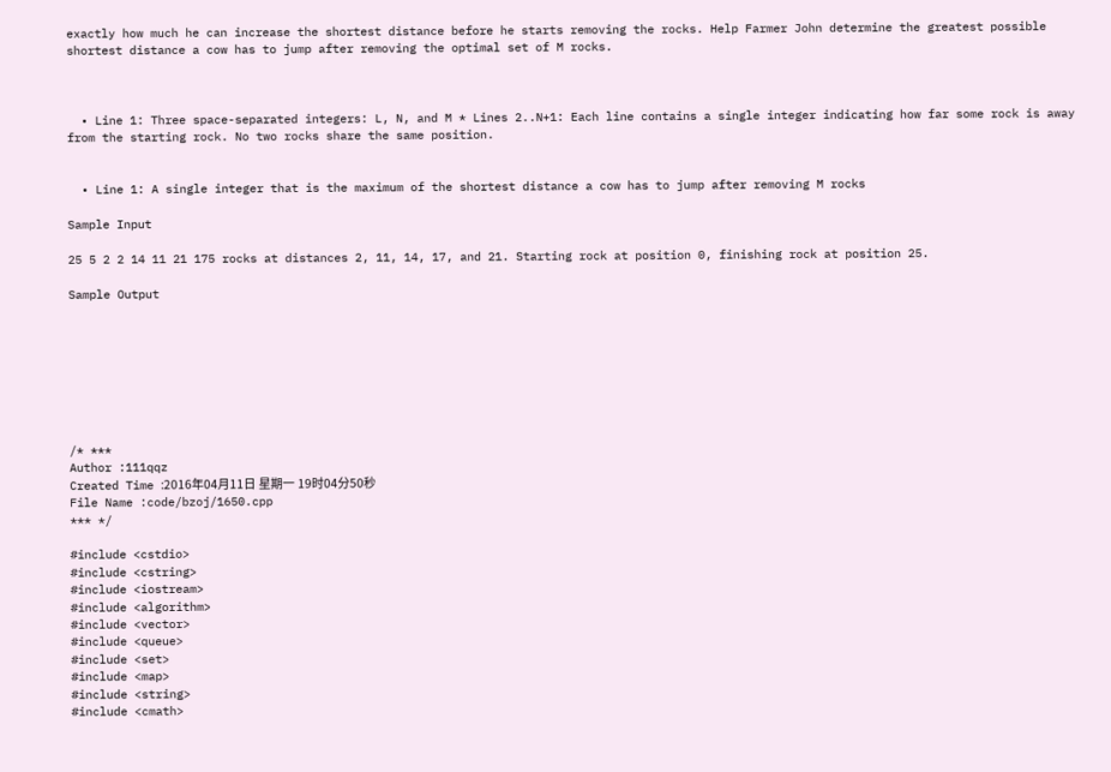exactly how much he can increase the shortest distance before he starts removing the rocks. Help Farmer John determine the greatest possible shortest distance a cow has to jump after removing the optimal set of M rocks.



  • Line 1: Three space-separated integers: L, N, and M * Lines 2..N+1: Each line contains a single integer indicating how far some rock is away from the starting rock. No two rocks share the same position.


  • Line 1: A single integer that is the maximum of the shortest distance a cow has to jump after removing M rocks

Sample Input

25 5 2 2 14 11 21 175 rocks at distances 2, 11, 14, 17, and 21. Starting rock at position 0, finishing rock at position 25.

Sample Output








/* ***
Author :111qqz
Created Time :2016年04月11日 星期一 19时04分50秒
File Name :code/bzoj/1650.cpp
*** */

#include <cstdio>
#include <cstring>
#include <iostream>
#include <algorithm>
#include <vector>
#include <queue>
#include <set>
#include <map>
#include <string>
#include <cmath>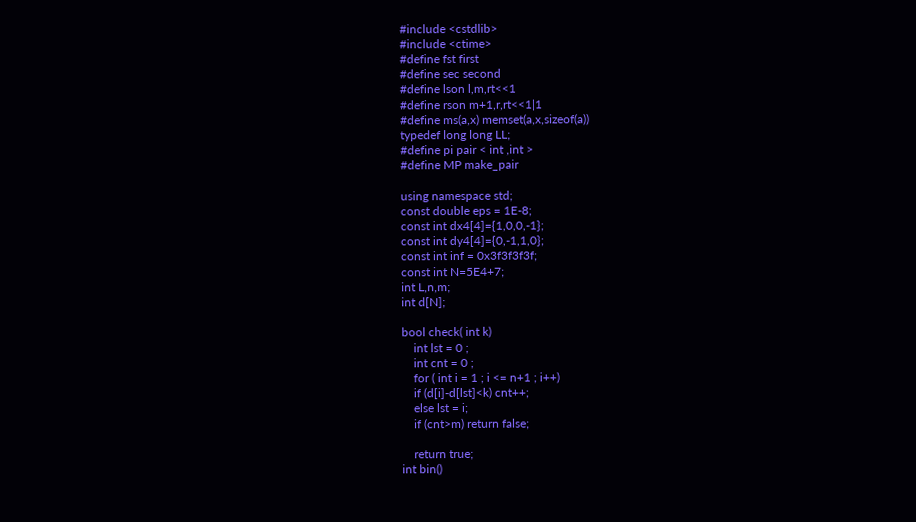#include <cstdlib>
#include <ctime>
#define fst first
#define sec second
#define lson l,m,rt<<1
#define rson m+1,r,rt<<1|1
#define ms(a,x) memset(a,x,sizeof(a))
typedef long long LL;
#define pi pair < int ,int >
#define MP make_pair

using namespace std;
const double eps = 1E-8;
const int dx4[4]={1,0,0,-1};
const int dy4[4]={0,-1,1,0};
const int inf = 0x3f3f3f3f;
const int N=5E4+7;
int L,n,m;
int d[N];

bool check( int k)
    int lst = 0 ;
    int cnt = 0 ;
    for ( int i = 1 ; i <= n+1 ; i++)
    if (d[i]-d[lst]<k) cnt++;
    else lst = i;
    if (cnt>m) return false;

    return true;
int bin()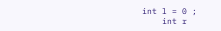int l = 0 ;
    int r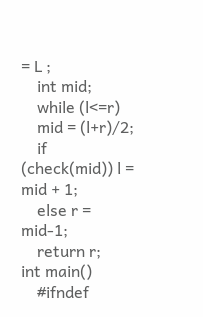= L ;
    int mid;
    while (l<=r)
    mid = (l+r)/2;
    if (check(mid)) l = mid + 1;
    else r = mid-1;
    return r;
int main()
    #ifndef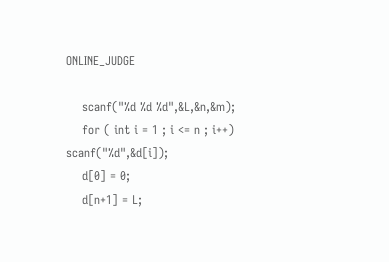ONLINE_JUDGE

    scanf("%d %d %d",&L,&n,&m);
    for ( int i = 1 ; i <= n ; i++) scanf("%d",&d[i]);
    d[0] = 0;
    d[n+1] = L;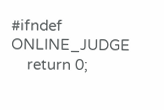#ifndef ONLINE_JUDGE
    return 0;